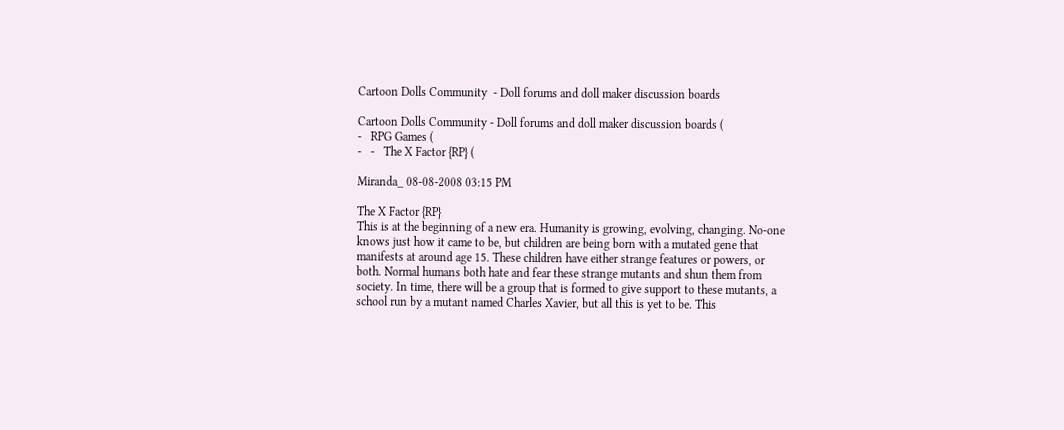Cartoon Dolls Community  - Doll forums and doll maker discussion boards

Cartoon Dolls Community - Doll forums and doll maker discussion boards (
-   RPG Games (
-   -   The X Factor {RP} (

Miranda_ 08-08-2008 03:15 PM

The X Factor {RP}
This is at the beginning of a new era. Humanity is growing, evolving, changing. No-one knows just how it came to be, but children are being born with a mutated gene that manifests at around age 15. These children have either strange features or powers, or both. Normal humans both hate and fear these strange mutants and shun them from society. In time, there will be a group that is formed to give support to these mutants, a school run by a mutant named Charles Xavier, but all this is yet to be. This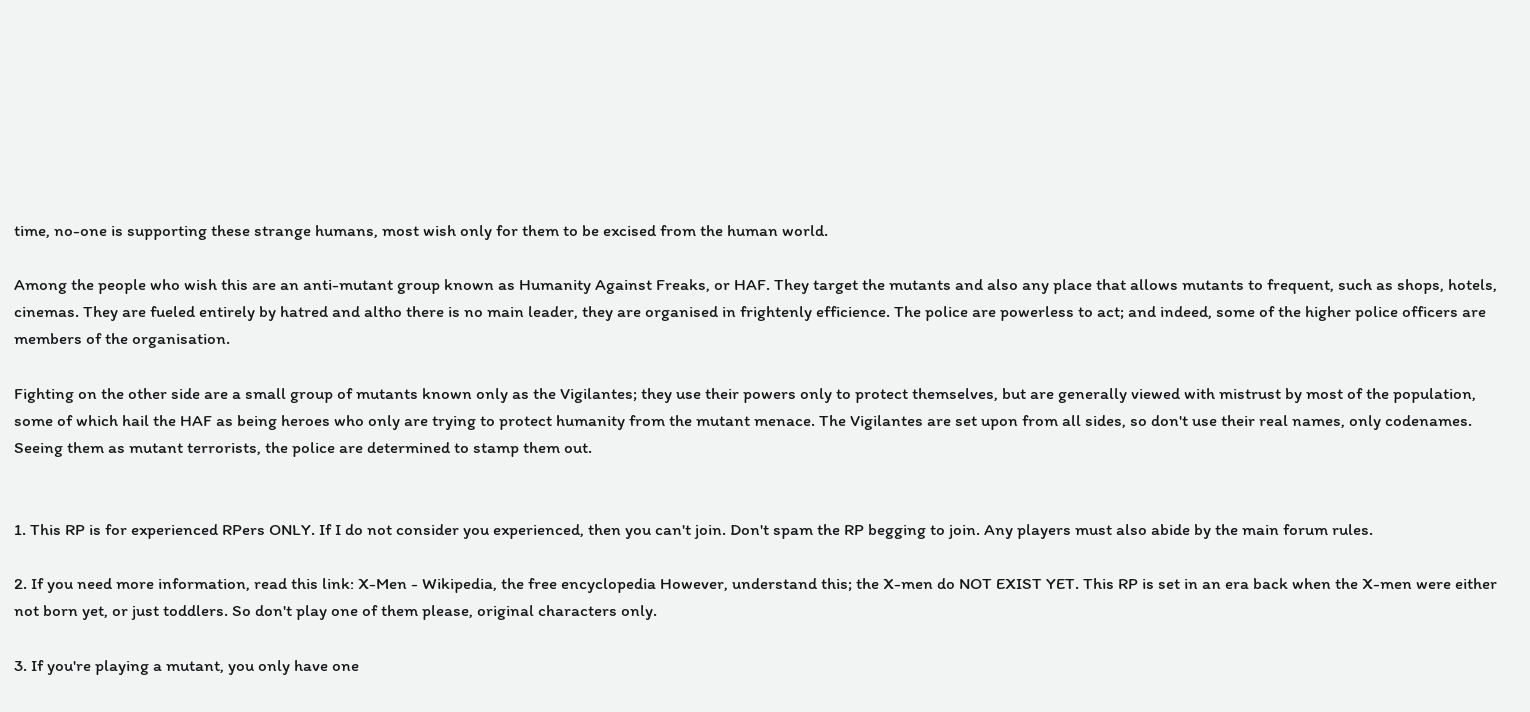time, no-one is supporting these strange humans, most wish only for them to be excised from the human world.

Among the people who wish this are an anti-mutant group known as Humanity Against Freaks, or HAF. They target the mutants and also any place that allows mutants to frequent, such as shops, hotels, cinemas. They are fueled entirely by hatred and altho there is no main leader, they are organised in frightenly efficience. The police are powerless to act; and indeed, some of the higher police officers are members of the organisation.

Fighting on the other side are a small group of mutants known only as the Vigilantes; they use their powers only to protect themselves, but are generally viewed with mistrust by most of the population, some of which hail the HAF as being heroes who only are trying to protect humanity from the mutant menace. The Vigilantes are set upon from all sides, so don't use their real names, only codenames. Seeing them as mutant terrorists, the police are determined to stamp them out.


1. This RP is for experienced RPers ONLY. If I do not consider you experienced, then you can't join. Don't spam the RP begging to join. Any players must also abide by the main forum rules.

2. If you need more information, read this link: X-Men - Wikipedia, the free encyclopedia However, understand this; the X-men do NOT EXIST YET. This RP is set in an era back when the X-men were either not born yet, or just toddlers. So don't play one of them please, original characters only.

3. If you're playing a mutant, you only have one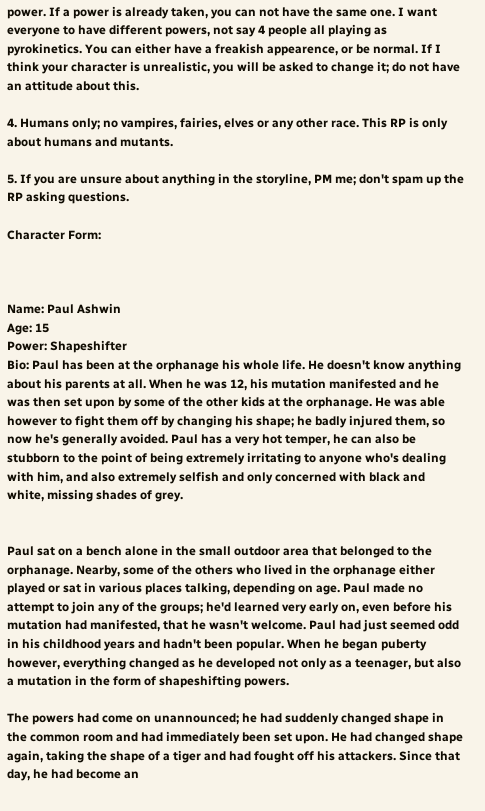power. If a power is already taken, you can not have the same one. I want everyone to have different powers, not say 4 people all playing as pyrokinetics. You can either have a freakish appearence, or be normal. If I think your character is unrealistic, you will be asked to change it; do not have an attitude about this.

4. Humans only; no vampires, fairies, elves or any other race. This RP is only about humans and mutants.

5. If you are unsure about anything in the storyline, PM me; don't spam up the RP asking questions.

Character Form:



Name: Paul Ashwin
Age: 15
Power: Shapeshifter
Bio: Paul has been at the orphanage his whole life. He doesn't know anything about his parents at all. When he was 12, his mutation manifested and he was then set upon by some of the other kids at the orphanage. He was able however to fight them off by changing his shape; he badly injured them, so now he's generally avoided. Paul has a very hot temper, he can also be stubborn to the point of being extremely irritating to anyone who's dealing with him, and also extremely selfish and only concerned with black and white, missing shades of grey.


Paul sat on a bench alone in the small outdoor area that belonged to the orphanage. Nearby, some of the others who lived in the orphanage either played or sat in various places talking, depending on age. Paul made no attempt to join any of the groups; he'd learned very early on, even before his mutation had manifested, that he wasn't welcome. Paul had just seemed odd in his childhood years and hadn't been popular. When he began puberty however, everything changed as he developed not only as a teenager, but also a mutation in the form of shapeshifting powers.

The powers had come on unannounced; he had suddenly changed shape in the common room and had immediately been set upon. He had changed shape again, taking the shape of a tiger and had fought off his attackers. Since that day, he had become an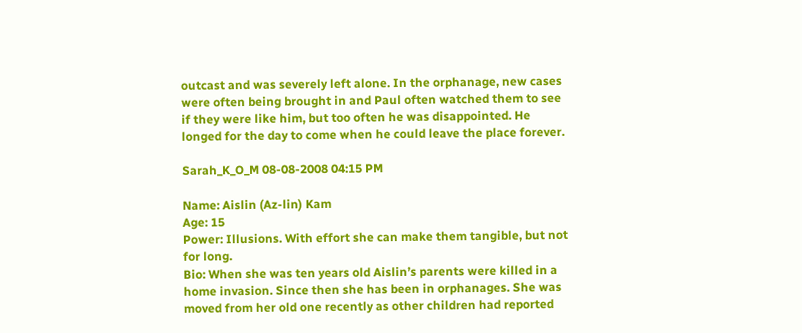outcast and was severely left alone. In the orphanage, new cases were often being brought in and Paul often watched them to see if they were like him, but too often he was disappointed. He longed for the day to come when he could leave the place forever.

Sarah_K_O_M 08-08-2008 04:15 PM

Name: Aislin (Az-lin) Kam
Age: 15
Power: Illusions. With effort she can make them tangible, but not for long.
Bio: When she was ten years old Aislin’s parents were killed in a home invasion. Since then she has been in orphanages. She was moved from her old one recently as other children had reported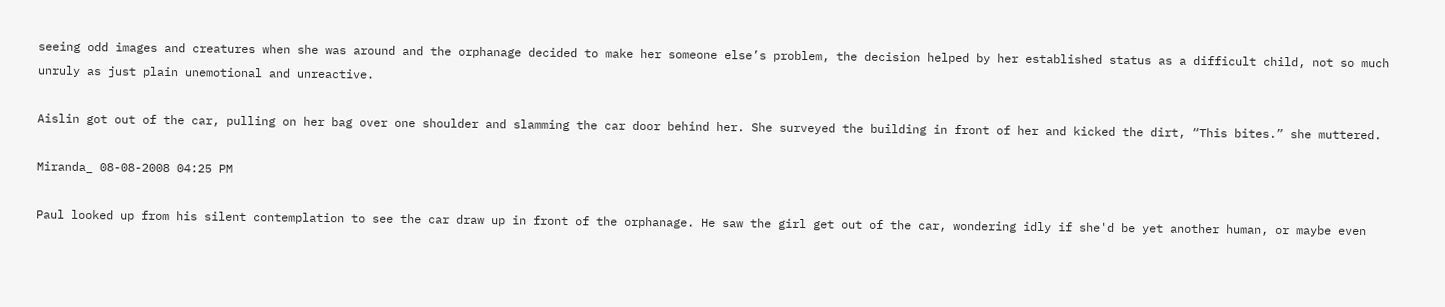seeing odd images and creatures when she was around and the orphanage decided to make her someone else’s problem, the decision helped by her established status as a difficult child, not so much unruly as just plain unemotional and unreactive.

Aislin got out of the car, pulling on her bag over one shoulder and slamming the car door behind her. She surveyed the building in front of her and kicked the dirt, “This bites.” she muttered.

Miranda_ 08-08-2008 04:25 PM

Paul looked up from his silent contemplation to see the car draw up in front of the orphanage. He saw the girl get out of the car, wondering idly if she'd be yet another human, or maybe even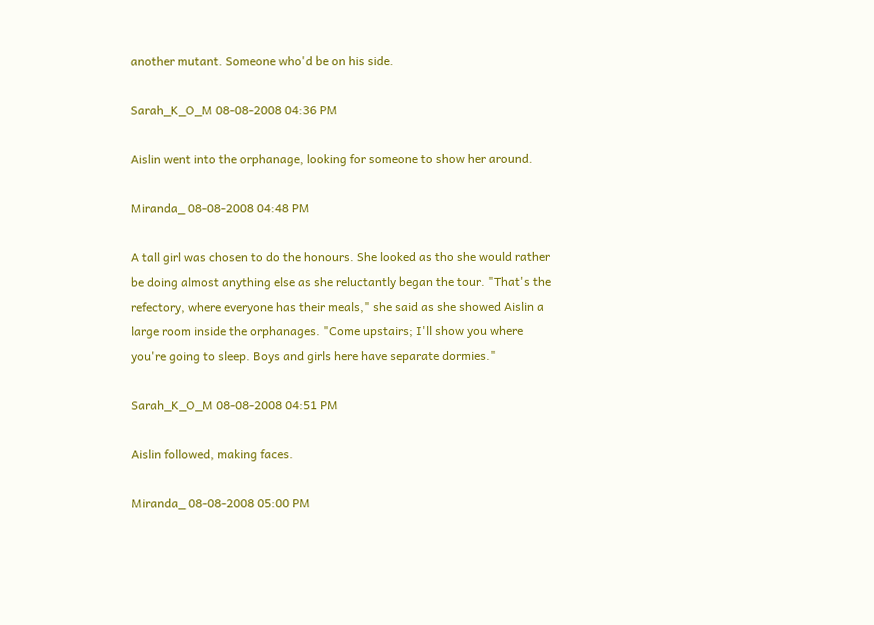another mutant. Someone who'd be on his side.

Sarah_K_O_M 08-08-2008 04:36 PM

Aislin went into the orphanage, looking for someone to show her around.

Miranda_ 08-08-2008 04:48 PM

A tall girl was chosen to do the honours. She looked as tho she would rather be doing almost anything else as she reluctantly began the tour. "That's the refectory, where everyone has their meals," she said as she showed Aislin a large room inside the orphanages. "Come upstairs; I'll show you where you're going to sleep. Boys and girls here have separate dormies."

Sarah_K_O_M 08-08-2008 04:51 PM

Aislin followed, making faces.

Miranda_ 08-08-2008 05:00 PM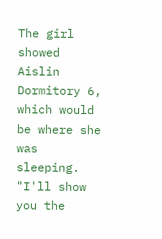The girl showed Aislin Dormitory 6, which would be where she was sleeping. "I'll show you the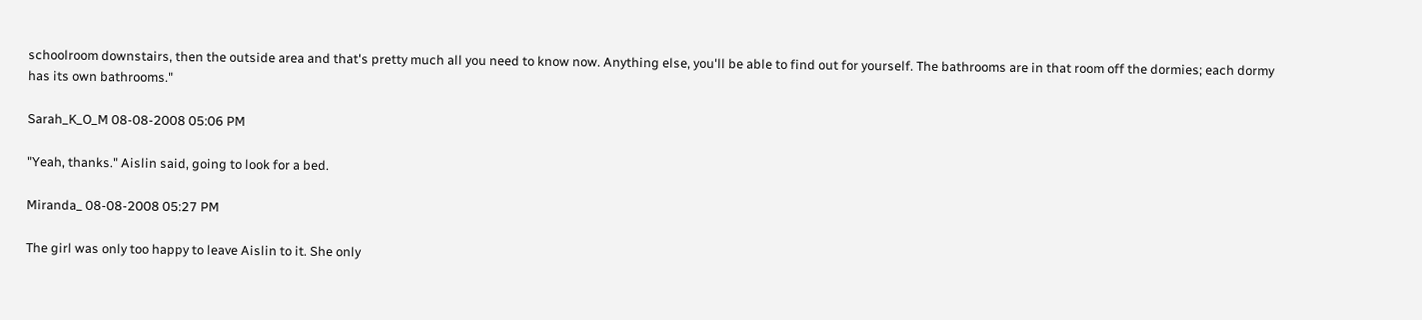schoolroom downstairs, then the outside area and that's pretty much all you need to know now. Anything else, you'll be able to find out for yourself. The bathrooms are in that room off the dormies; each dormy has its own bathrooms."

Sarah_K_O_M 08-08-2008 05:06 PM

"Yeah, thanks." Aislin said, going to look for a bed.

Miranda_ 08-08-2008 05:27 PM

The girl was only too happy to leave Aislin to it. She only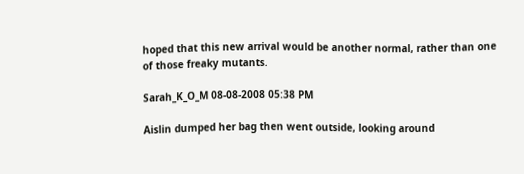hoped that this new arrival would be another normal, rather than one of those freaky mutants.

Sarah_K_O_M 08-08-2008 05:38 PM

Aislin dumped her bag then went outside, looking around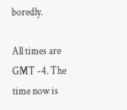boredly.

All times are GMT -4. The time now is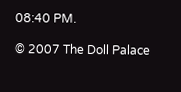08:40 PM.

© 2007 The Doll Palace